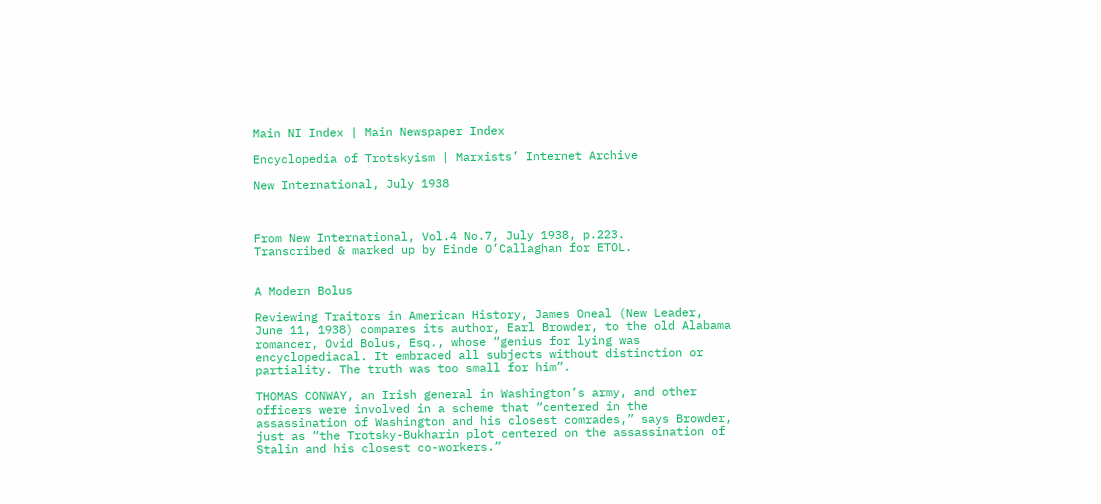Main NI Index | Main Newspaper Index

Encyclopedia of Trotskyism | Marxists’ Internet Archive

New International, July 1938



From New International, Vol.4 No.7, July 1938, p.223.
Transcribed & marked up by Einde O’Callaghan for ETOL.


A Modern Bolus

Reviewing Traitors in American History, James Oneal (New Leader, June 11, 1938) compares its author, Earl Browder, to the old Alabama romancer, Ovid Bolus, Esq., whose “genius for lying was encyclopediacal. It embraced all subjects without distinction or partiality. The truth was too small for him”.

THOMAS CONWAY, an Irish general in Washington’s army, and other officers were involved in a scheme that “centered in the assassination of Washington and his closest comrades,” says Browder, just as “the Trotsky-Bukharin plot centered on the assassination of Stalin and his closest co-workers.”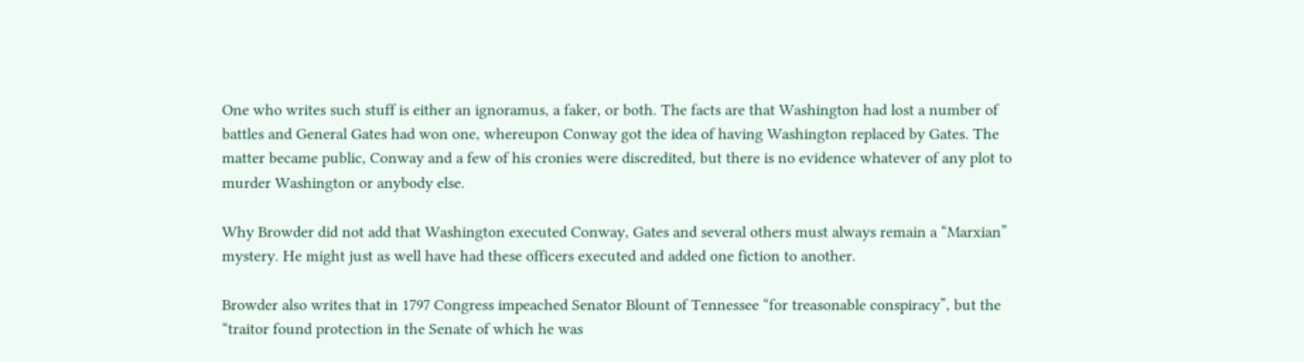One who writes such stuff is either an ignoramus, a faker, or both. The facts are that Washington had lost a number of battles and General Gates had won one, whereupon Conway got the idea of having Washington replaced by Gates. The matter became public, Conway and a few of his cronies were discredited, but there is no evidence whatever of any plot to murder Washington or anybody else.

Why Browder did not add that Washington executed Conway, Gates and several others must always remain a “Marxian” mystery. He might just as well have had these officers executed and added one fiction to another.

Browder also writes that in 1797 Congress impeached Senator Blount of Tennessee “for treasonable conspiracy”, but the “traitor found protection in the Senate of which he was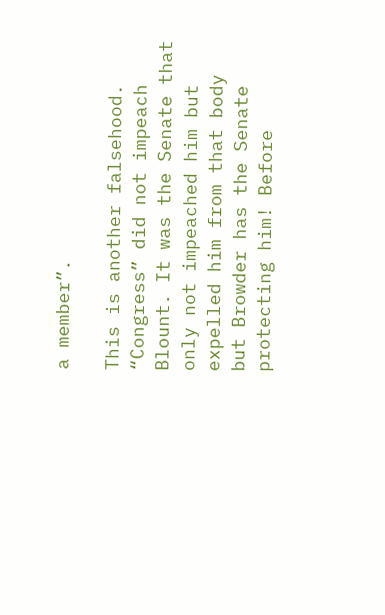a member”.

This is another falsehood. “Congress” did not impeach Blount. It was the Senate that only not impeached him but expelled him from that body but Browder has the Senate protecting him! Before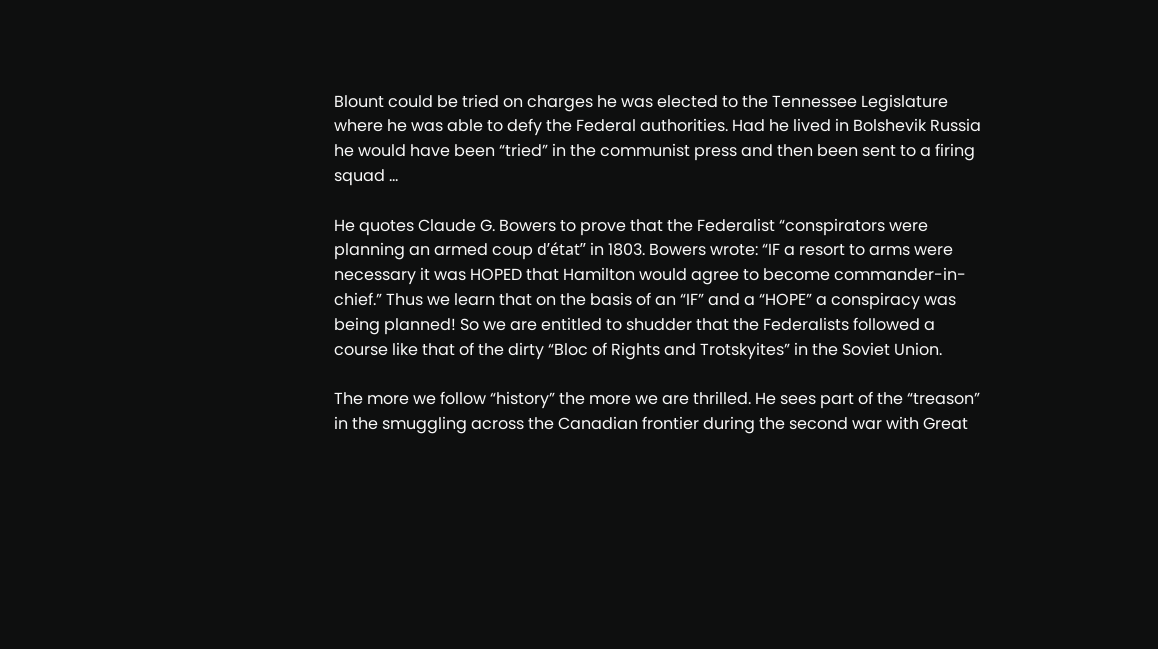Blount could be tried on charges he was elected to the Tennessee Legislature where he was able to defy the Federal authorities. Had he lived in Bolshevik Russia he would have been “tried” in the communist press and then been sent to a firing squad ...

He quotes Claude G. Bowers to prove that the Federalist “conspirators were planning an armed coup d’état” in 1803. Bowers wrote: “IF a resort to arms were necessary it was HOPED that Hamilton would agree to become commander-in-chief.” Thus we learn that on the basis of an “IF” and a “HOPE” a conspiracy was being planned! So we are entitled to shudder that the Federalists followed a course like that of the dirty “Bloc of Rights and Trotskyites” in the Soviet Union.

The more we follow “history” the more we are thrilled. He sees part of the “treason” in the smuggling across the Canadian frontier during the second war with Great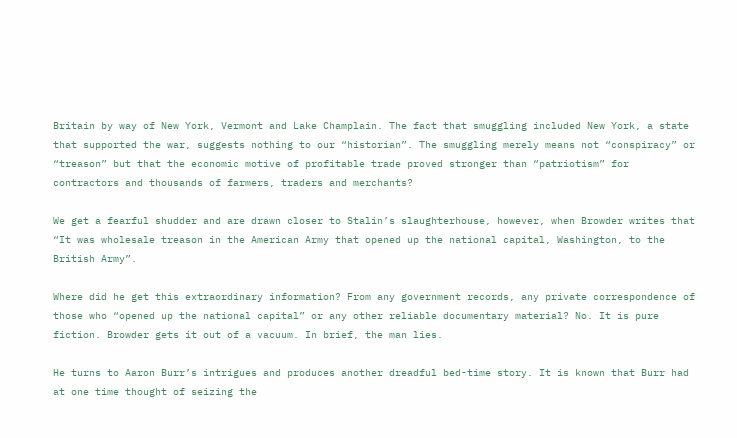Britain by way of New York, Vermont and Lake Champlain. The fact that smuggling included New York, a state that supported the war, suggests nothing to our “historian”. The smuggling merely means not “conspiracy” or “treason” but that the economic motive of profitable trade proved stronger than “patriotism” for contractors and thousands of farmers, traders and merchants?

We get a fearful shudder and are drawn closer to Stalin’s slaughterhouse, however, when Browder writes that “It was wholesale treason in the American Army that opened up the national capital, Washington, to the British Army”.

Where did he get this extraordinary information? From any government records, any private correspondence of those who “opened up the national capital” or any other reliable documentary material? No. It is pure fiction. Browder gets it out of a vacuum. In brief, the man lies.

He turns to Aaron Burr’s intrigues and produces another dreadful bed-time story. It is known that Burr had at one time thought of seizing the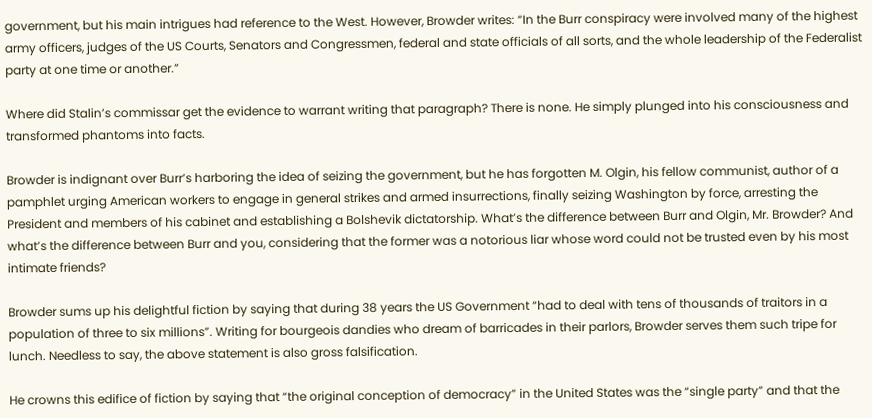government, but his main intrigues had reference to the West. However, Browder writes: “In the Burr conspiracy were involved many of the highest army officers, judges of the US Courts, Senators and Congressmen, federal and state officials of all sorts, and the whole leadership of the Federalist party at one time or another.”

Where did Stalin’s commissar get the evidence to warrant writing that paragraph? There is none. He simply plunged into his consciousness and transformed phantoms into facts.

Browder is indignant over Burr’s harboring the idea of seizing the government, but he has forgotten M. Olgin, his fellow communist, author of a pamphlet urging American workers to engage in general strikes and armed insurrections, finally seizing Washington by force, arresting the President and members of his cabinet and establishing a Bolshevik dictatorship. What’s the difference between Burr and Olgin, Mr. Browder? And what’s the difference between Burr and you, considering that the former was a notorious liar whose word could not be trusted even by his most intimate friends?

Browder sums up his delightful fiction by saying that during 38 years the US Government “had to deal with tens of thousands of traitors in a population of three to six millions”. Writing for bourgeois dandies who dream of barricades in their parlors, Browder serves them such tripe for lunch. Needless to say, the above statement is also gross falsification.

He crowns this edifice of fiction by saying that “the original conception of democracy” in the United States was the “single party” and that the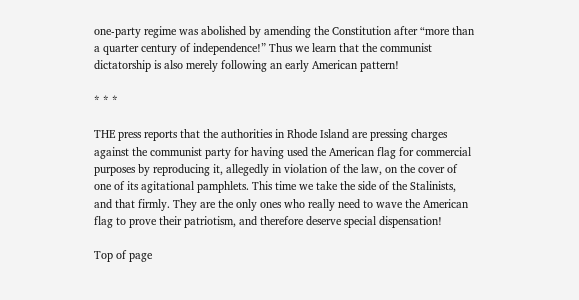one-party regime was abolished by amending the Constitution after “more than a quarter century of independence!” Thus we learn that the communist dictatorship is also merely following an early American pattern!

* * *

THE press reports that the authorities in Rhode Island are pressing charges against the communist party for having used the American flag for commercial purposes by reproducing it, allegedly in violation of the law, on the cover of one of its agitational pamphlets. This time we take the side of the Stalinists, and that firmly. They are the only ones who really need to wave the American flag to prove their patriotism, and therefore deserve special dispensation!

Top of page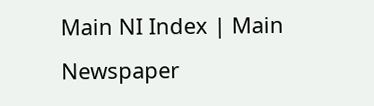Main NI Index | Main Newspaper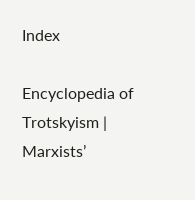Index

Encyclopedia of Trotskyism | Marxists’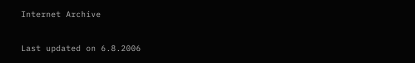Internet Archive

Last updated on 6.8.2006